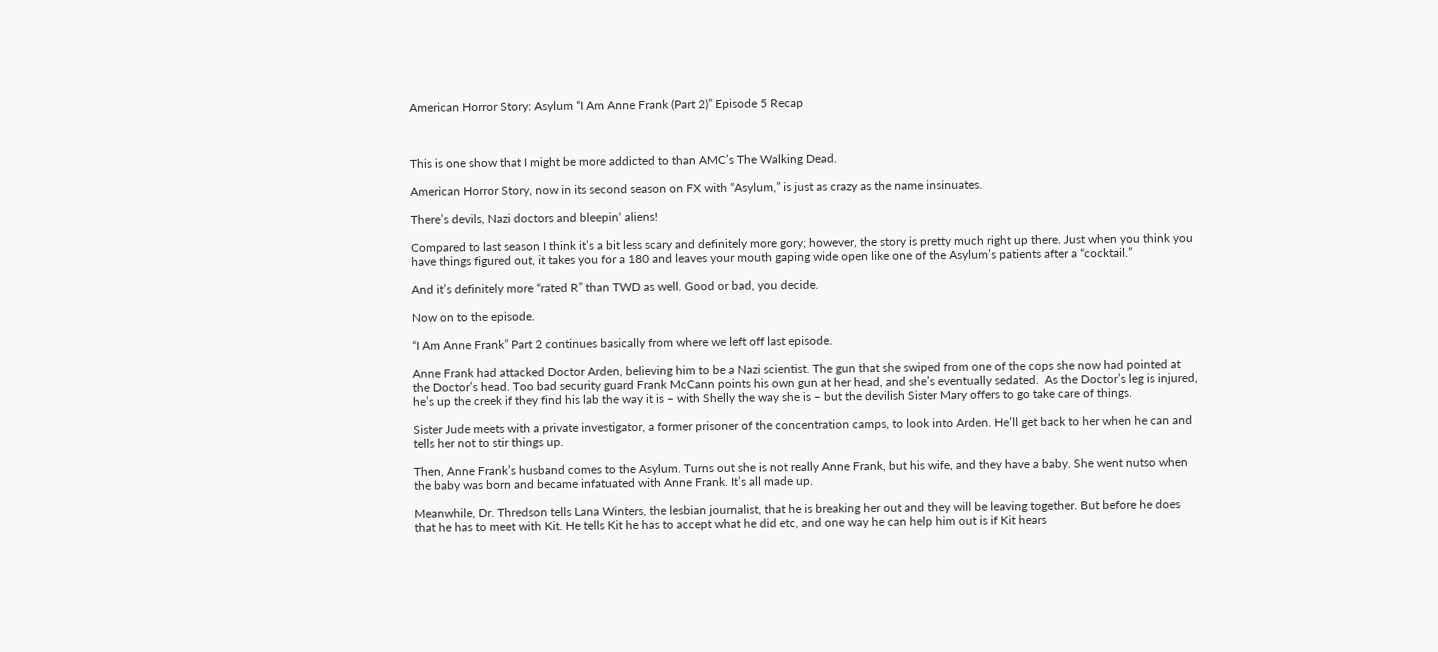American Horror Story: Asylum “I Am Anne Frank (Part 2)” Episode 5 Recap



This is one show that I might be more addicted to than AMC’s The Walking Dead.

American Horror Story, now in its second season on FX with “Asylum,” is just as crazy as the name insinuates.

There’s devils, Nazi doctors and bleepin‘ aliens!

Compared to last season I think it’s a bit less scary and definitely more gory; however, the story is pretty much right up there. Just when you think you have things figured out, it takes you for a 180 and leaves your mouth gaping wide open like one of the Asylum’s patients after a “cocktail.”

And it’s definitely more “rated R” than TWD as well. Good or bad, you decide.

Now on to the episode.

“I Am Anne Frank” Part 2 continues basically from where we left off last episode.

Anne Frank had attacked Doctor Arden, believing him to be a Nazi scientist. The gun that she swiped from one of the cops she now had pointed at the Doctor’s head. Too bad security guard Frank McCann points his own gun at her head, and she’s eventually sedated.  As the Doctor’s leg is injured, he’s up the creek if they find his lab the way it is – with Shelly the way she is – but the devilish Sister Mary offers to go take care of things.

Sister Jude meets with a private investigator, a former prisoner of the concentration camps, to look into Arden. He’ll get back to her when he can and tells her not to stir things up.

Then, Anne Frank’s husband comes to the Asylum. Turns out she is not really Anne Frank, but his wife, and they have a baby. She went nutso when the baby was born and became infatuated with Anne Frank. It’s all made up.

Meanwhile, Dr. Thredson tells Lana Winters, the lesbian journalist, that he is breaking her out and they will be leaving together. But before he does that he has to meet with Kit. He tells Kit he has to accept what he did etc, and one way he can help him out is if Kit hears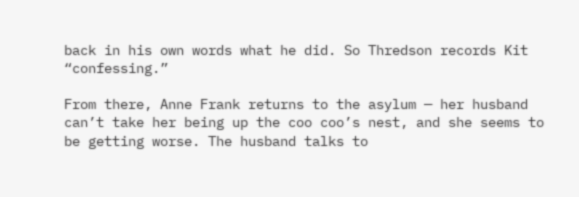back in his own words what he did. So Thredson records Kit “confessing.”

From there, Anne Frank returns to the asylum — her husband can’t take her being up the coo coo’s nest, and she seems to be getting worse. The husband talks to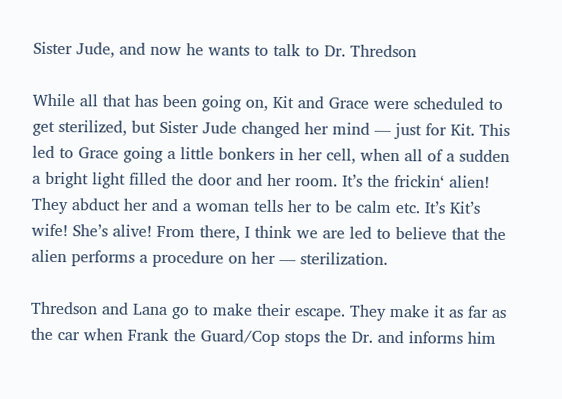Sister Jude, and now he wants to talk to Dr. Thredson

While all that has been going on, Kit and Grace were scheduled to get sterilized, but Sister Jude changed her mind — just for Kit. This led to Grace going a little bonkers in her cell, when all of a sudden a bright light filled the door and her room. It’s the frickin‘ alien! They abduct her and a woman tells her to be calm etc. It’s Kit’s wife! She’s alive! From there, I think we are led to believe that the alien performs a procedure on her — sterilization.

Thredson and Lana go to make their escape. They make it as far as the car when Frank the Guard/Cop stops the Dr. and informs him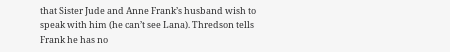that Sister Jude and Anne Frank’s husband wish to speak with him (he can’t see Lana). Thredson tells Frank he has no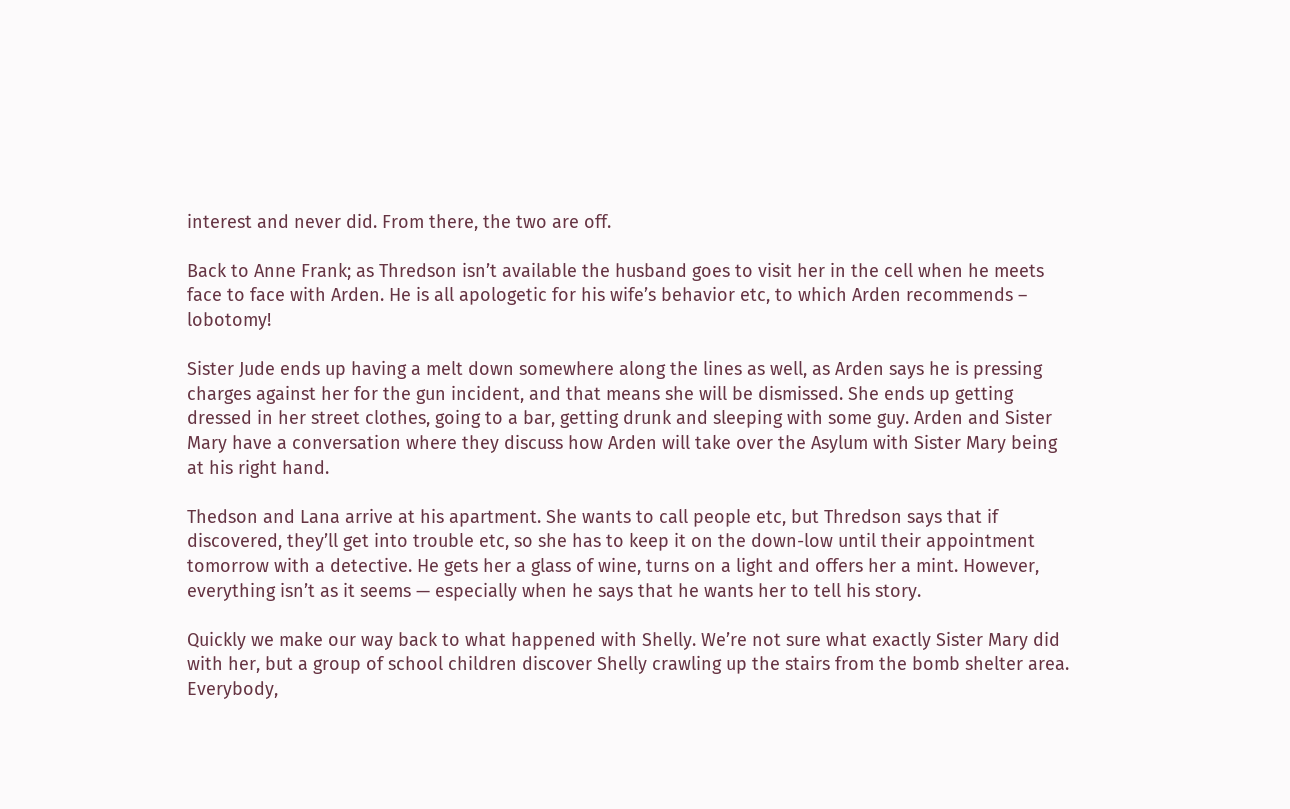interest and never did. From there, the two are off.

Back to Anne Frank; as Thredson isn’t available the husband goes to visit her in the cell when he meets face to face with Arden. He is all apologetic for his wife’s behavior etc, to which Arden recommends – lobotomy!

Sister Jude ends up having a melt down somewhere along the lines as well, as Arden says he is pressing charges against her for the gun incident, and that means she will be dismissed. She ends up getting dressed in her street clothes, going to a bar, getting drunk and sleeping with some guy. Arden and Sister Mary have a conversation where they discuss how Arden will take over the Asylum with Sister Mary being at his right hand.

Thedson and Lana arrive at his apartment. She wants to call people etc, but Thredson says that if discovered, they’ll get into trouble etc, so she has to keep it on the down-low until their appointment tomorrow with a detective. He gets her a glass of wine, turns on a light and offers her a mint. However, everything isn’t as it seems — especially when he says that he wants her to tell his story.

Quickly we make our way back to what happened with Shelly. We’re not sure what exactly Sister Mary did with her, but a group of school children discover Shelly crawling up the stairs from the bomb shelter area. Everybody,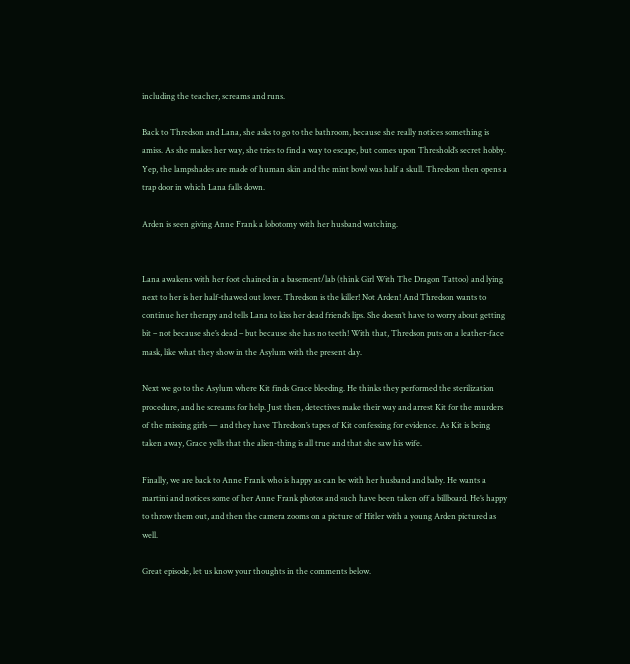including the teacher, screams and runs.

Back to Thredson and Lana, she asks to go to the bathroom, because she really notices something is amiss. As she makes her way, she tries to find a way to escape, but comes upon Threshold’s secret hobby. Yep, the lampshades are made of human skin and the mint bowl was half a skull. Thredson then opens a trap door in which Lana falls down.

Arden is seen giving Anne Frank a lobotomy with her husband watching.


Lana awakens with her foot chained in a basement/lab (think Girl With The Dragon Tattoo) and lying next to her is her half-thawed out lover. Thredson is the killer! Not Arden! And Thredson wants to continue her therapy and tells Lana to kiss her dead friend’s lips. She doesn’t have to worry about getting bit – not because she’s dead – but because she has no teeth! With that, Thredson puts on a leather-face mask, like what they show in the Asylum with the present day.

Next we go to the Asylum where Kit finds Grace bleeding. He thinks they performed the sterilization procedure, and he screams for help. Just then, detectives make their way and arrest Kit for the murders of the missing girls — and they have Thredson’s tapes of Kit confessing for evidence. As Kit is being taken away, Grace yells that the alien-thing is all true and that she saw his wife.

Finally, we are back to Anne Frank who is happy as can be with her husband and baby. He wants a martini and notices some of her Anne Frank photos and such have been taken off a billboard. He’s happy to throw them out, and then the camera zooms on a picture of Hitler with a young Arden pictured as well.

Great episode, let us know your thoughts in the comments below.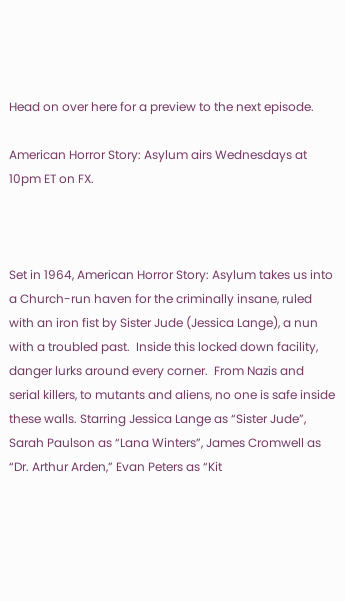Head on over here for a preview to the next episode.

American Horror Story: Asylum airs Wednesdays at 10pm ET on FX.



Set in 1964, American Horror Story: Asylum takes us into a Church-run haven for the criminally insane, ruled with an iron fist by Sister Jude (Jessica Lange), a nun with a troubled past.  Inside this locked down facility, danger lurks around every corner.  From Nazis and serial killers, to mutants and aliens, no one is safe inside these walls. Starring Jessica Lange as “Sister Jude”, Sarah Paulson as “Lana Winters”, James Cromwell as “Dr. Arthur Arden,” Evan Peters as “Kit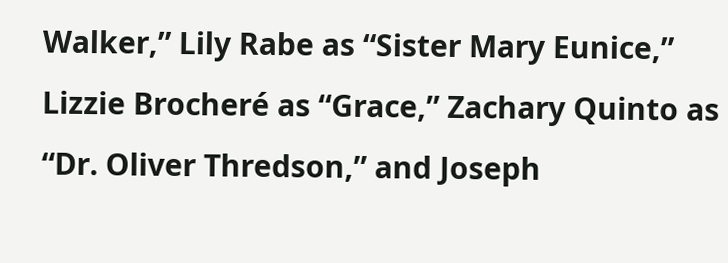Walker,” Lily Rabe as “Sister Mary Eunice,” Lizzie Brocheré as “Grace,” Zachary Quinto as “Dr. Oliver Thredson,” and Joseph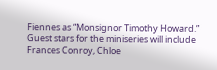Fiennes as “Monsignor Timothy Howard.” Guest stars for the miniseries will include Frances Conroy, Chloe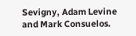Sevigny, Adam Levine and Mark Consuelos.